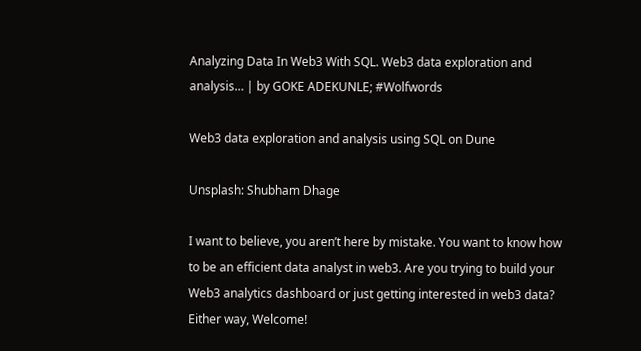Analyzing Data In Web3 With SQL. Web3 data exploration and analysis… | by GOKE ADEKUNLE; #Wolfwords

Web3 data exploration and analysis using SQL on Dune

Unsplash: Shubham Dhage

I want to believe, you aren’t here by mistake. You want to know how to be an efficient data analyst in web3. Are you trying to build your Web3 analytics dashboard or just getting interested in web3 data? Either way, Welcome!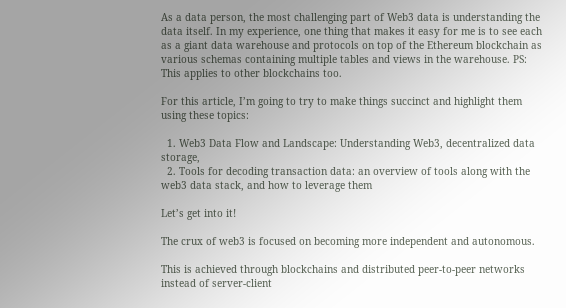As a data person, the most challenging part of Web3 data is understanding the data itself. In my experience, one thing that makes it easy for me is to see each as a giant data warehouse and protocols on top of the Ethereum blockchain as various schemas containing multiple tables and views in the warehouse. PS: This applies to other blockchains too.

For this article, I’m going to try to make things succinct and highlight them using these topics:

  1. Web3 Data Flow and Landscape: Understanding Web3, decentralized data storage,
  2. Tools for decoding transaction data: an overview of tools along with the web3 data stack, and how to leverage them

Let’s get into it!

The crux of web3 is focused on becoming more independent and autonomous.

This is achieved through blockchains and distributed peer-to-peer networks instead of server-client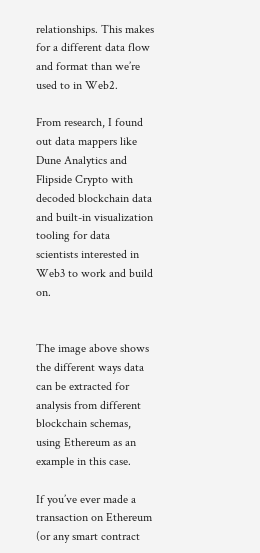relationships. This makes for a different data flow and format than we’re used to in Web2.

From research, I found out data mappers like Dune Analytics and Flipside Crypto with decoded blockchain data and built-in visualization tooling for data scientists interested in Web3 to work and build on.


The image above shows the different ways data can be extracted for analysis from different blockchain schemas, using Ethereum as an example in this case.

If you’ve ever made a transaction on Ethereum (or any smart contract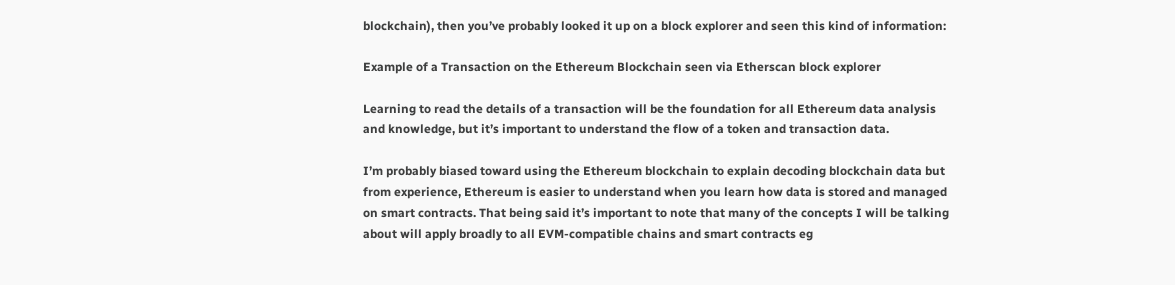blockchain), then you’ve probably looked it up on a block explorer and seen this kind of information:

Example of a Transaction on the Ethereum Blockchain seen via Etherscan block explorer

Learning to read the details of a transaction will be the foundation for all Ethereum data analysis and knowledge, but it’s important to understand the flow of a token and transaction data.

I’m probably biased toward using the Ethereum blockchain to explain decoding blockchain data but from experience, Ethereum is easier to understand when you learn how data is stored and managed on smart contracts. That being said it’s important to note that many of the concepts I will be talking about will apply broadly to all EVM-compatible chains and smart contracts eg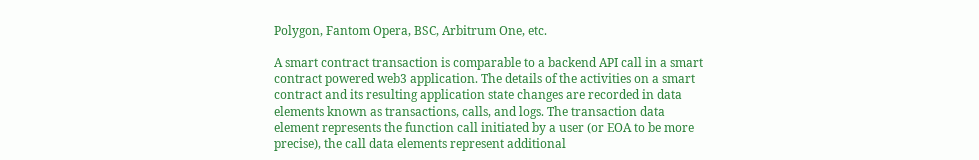Polygon, Fantom Opera, BSC, Arbitrum One, etc.

A smart contract transaction is comparable to a backend API call in a smart contract powered web3 application. The details of the activities on a smart contract and its resulting application state changes are recorded in data elements known as transactions, calls, and logs. The transaction data element represents the function call initiated by a user (or EOA to be more precise), the call data elements represent additional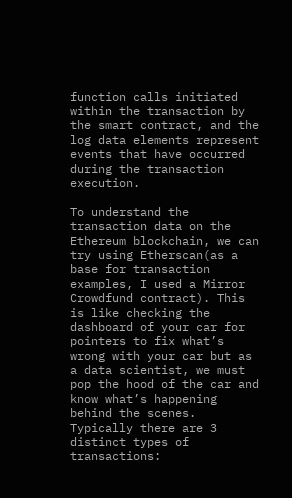function calls initiated within the transaction by the smart contract, and the log data elements represent events that have occurred during the transaction execution.

To understand the transaction data on the Ethereum blockchain, we can try using Etherscan(as a base for transaction examples, I used a Mirror Crowdfund contract). This is like checking the dashboard of your car for pointers to fix what’s wrong with your car but as a data scientist, we must pop the hood of the car and know what’s happening behind the scenes. Typically there are 3 distinct types of transactions: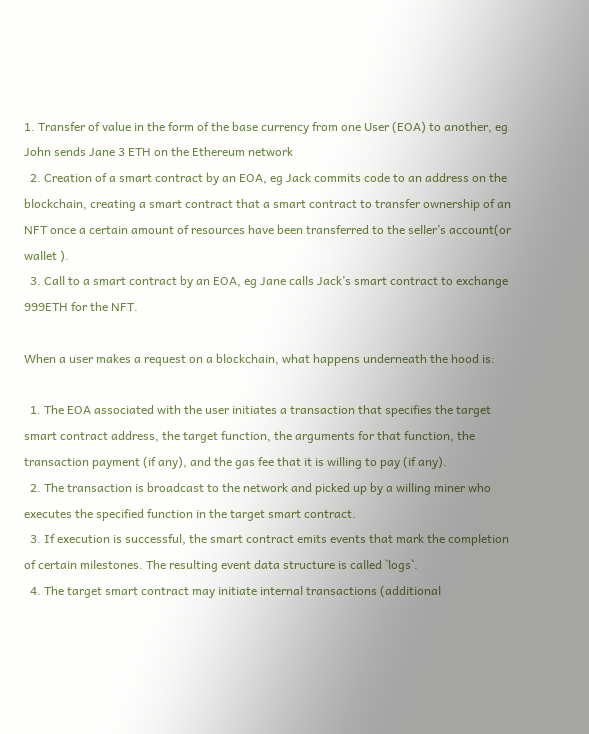1. Transfer of value in the form of the base currency from one User (EOA) to another, eg John sends Jane 3 ETH on the Ethereum network
  2. Creation of a smart contract by an EOA, eg Jack commits code to an address on the blockchain, creating a smart contract that a smart contract to transfer ownership of an NFT once a certain amount of resources have been transferred to the seller’s account(or wallet ).
  3. Call to a smart contract by an EOA, eg Jane calls Jack’s smart contract to exchange 999ETH for the NFT.

When a user makes a request on a blockchain, what happens underneath the hood is:

  1. The EOA associated with the user initiates a transaction that specifies the target smart contract address, the target function, the arguments for that function, the transaction payment (if any), and the gas fee that it is willing to pay (if any).
  2. The transaction is broadcast to the network and picked up by a willing miner who executes the specified function in the target smart contract.
  3. If execution is successful, the smart contract emits events that mark the completion of certain milestones. The resulting event data structure is called `logs`.
  4. The target smart contract may initiate internal transactions (additional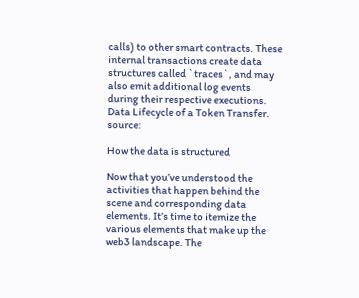calls) to other smart contracts. These internal transactions create data structures called `traces`, and may also emit additional log events during their respective executions.
Data Lifecycle of a Token Transfer. source:

How the data is structured

Now that you’ve understood the activities that happen behind the scene and corresponding data elements. It’s time to itemize the various elements that make up the web3 landscape. The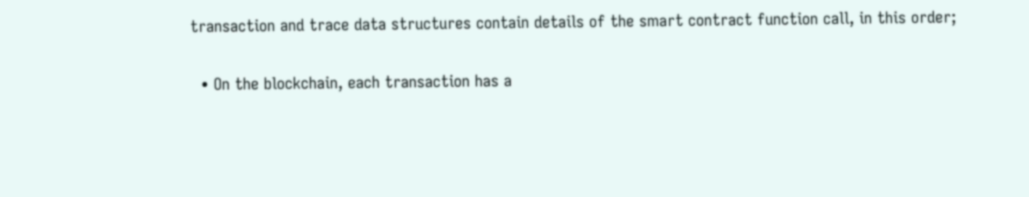transaction and trace data structures contain details of the smart contract function call, in this order;

  • On the blockchain, each transaction has a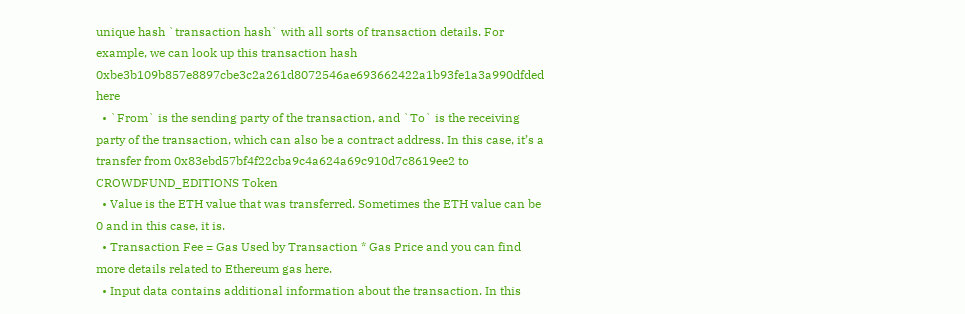unique hash `transaction hash` with all sorts of transaction details. For example, we can look up this transaction hash 0xbe3b109b857e8897cbe3c2a261d8072546ae693662422a1b93fe1a3a990dfded here
  • `From` is the sending party of the transaction, and `To` is the receiving party of the transaction, which can also be a contract address. In this case, it’s a transfer from 0x83ebd57bf4f22cba9c4a624a69c910d7c8619ee2 to CROWDFUND_EDITIONS Token
  • Value is the ETH value that was transferred. Sometimes the ETH value can be 0 and in this case, it is.
  • Transaction Fee = Gas Used by Transaction * Gas Price and you can find more details related to Ethereum gas here.
  • Input data contains additional information about the transaction. In this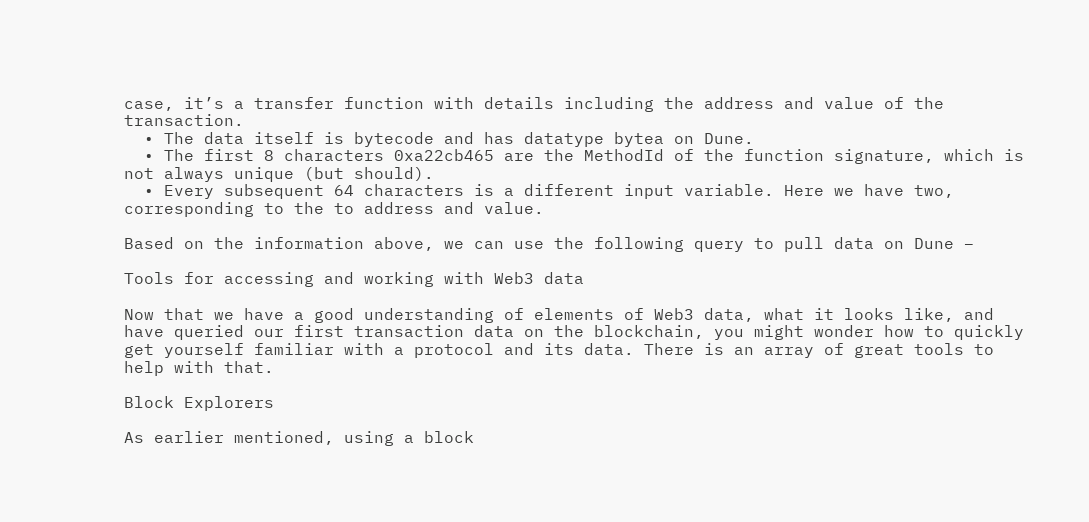case, it’s a transfer function with details including the address and value of the transaction.
  • The data itself is bytecode and has datatype bytea on Dune.
  • The first 8 characters 0xa22cb465 are the MethodId of the function signature, which is not always unique (but should).
  • Every subsequent 64 characters is a different input variable. Here we have two, corresponding to the to address and value.

Based on the information above, we can use the following query to pull data on Dune –

Tools for accessing and working with Web3 data

Now that we have a good understanding of elements of Web3 data, what it looks like, and have queried our first transaction data on the blockchain, you might wonder how to quickly get yourself familiar with a protocol and its data. There is an array of great tools to help with that.

Block Explorers

As earlier mentioned, using a block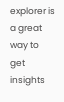explorer is a great way to get insights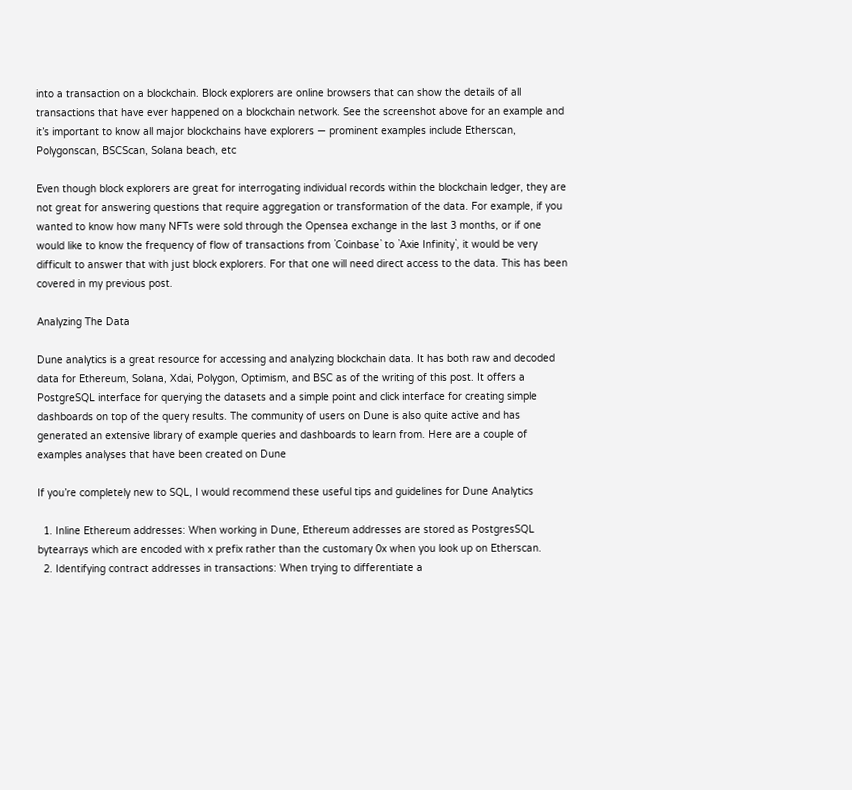into a transaction on a blockchain. Block explorers are online browsers that can show the details of all transactions that have ever happened on a blockchain network. See the screenshot above for an example and it’s important to know all major blockchains have explorers — prominent examples include Etherscan, Polygonscan, BSCScan, Solana beach, etc

Even though block explorers are great for interrogating individual records within the blockchain ledger, they are not great for answering questions that require aggregation or transformation of the data. For example, if you wanted to know how many NFTs were sold through the Opensea exchange in the last 3 months, or if one would like to know the frequency of flow of transactions from `Coinbase` to `Axie Infinity`, it would be very difficult to answer that with just block explorers. For that one will need direct access to the data. This has been covered in my previous post.

Analyzing The Data

Dune analytics is a great resource for accessing and analyzing blockchain data. It has both raw and decoded data for Ethereum, Solana, Xdai, Polygon, Optimism, and BSC as of the writing of this post. It offers a PostgreSQL interface for querying the datasets and a simple point and click interface for creating simple dashboards on top of the query results. The community of users on Dune is also quite active and has generated an extensive library of example queries and dashboards to learn from. Here are a couple of examples analyses that have been created on Dune

If you’re completely new to SQL, I would recommend these useful tips and guidelines for Dune Analytics

  1. Inline Ethereum addresses: When working in Dune, Ethereum addresses are stored as PostgresSQL bytearrays which are encoded with x prefix rather than the customary 0x when you look up on Etherscan.
  2. Identifying contract addresses in transactions: When trying to differentiate a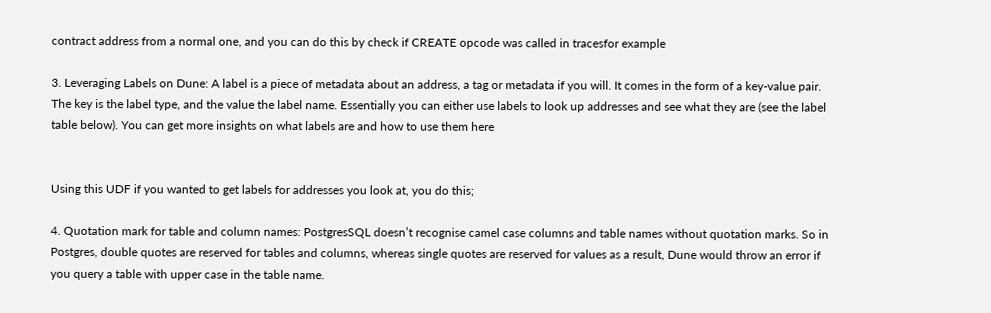contract address from a normal one, and you can do this by check if CREATE opcode was called in tracesfor example

3. Leveraging Labels on Dune: A label is a piece of metadata about an address, a tag or metadata if you will. It comes in the form of a key-value pair. The key is the label type, and the value the label name. Essentially you can either use labels to look up addresses and see what they are (see the label table below). You can get more insights on what labels are and how to use them here


Using this UDF if you wanted to get labels for addresses you look at, you do this;

4. Quotation mark for table and column names: PostgresSQL doesn’t recognise camel case columns and table names without quotation marks. So in Postgres, double quotes are reserved for tables and columns, whereas single quotes are reserved for values as a result, Dune would throw an error if you query a table with upper case in the table name.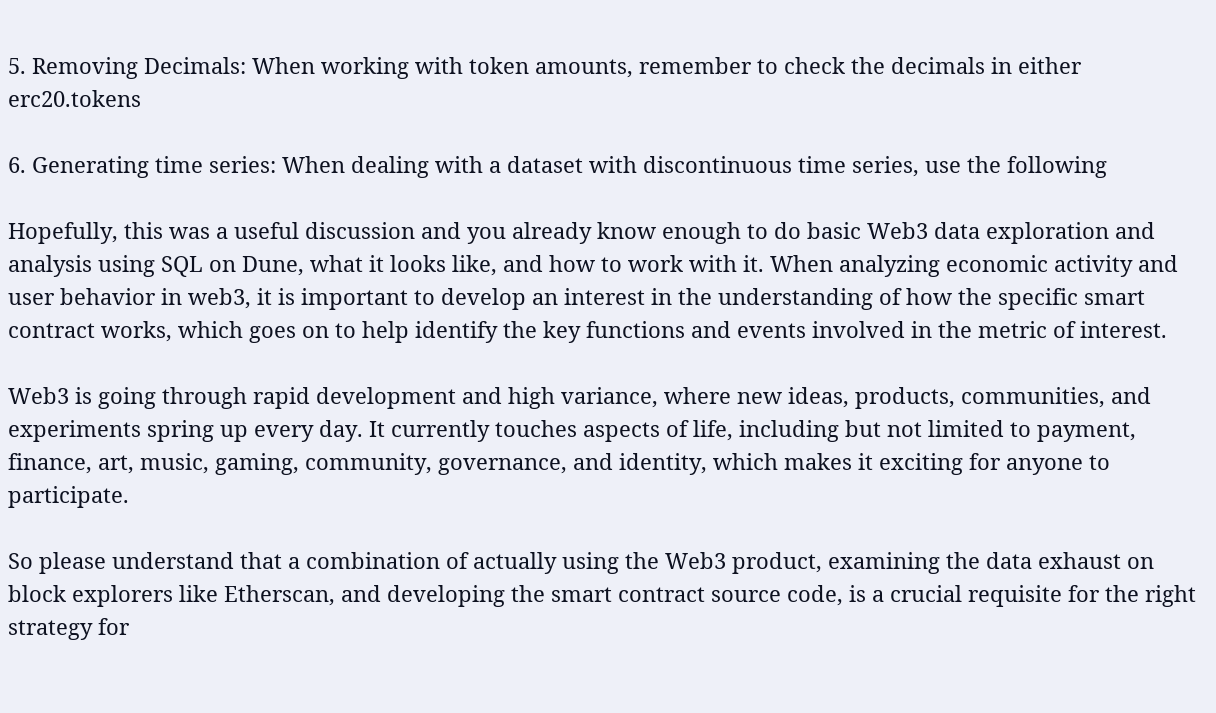5. Removing Decimals: When working with token amounts, remember to check the decimals in either erc20.tokens

6. Generating time series: When dealing with a dataset with discontinuous time series, use the following

Hopefully, this was a useful discussion and you already know enough to do basic Web3 data exploration and analysis using SQL on Dune, what it looks like, and how to work with it. When analyzing economic activity and user behavior in web3, it is important to develop an interest in the understanding of how the specific smart contract works, which goes on to help identify the key functions and events involved in the metric of interest.

Web3 is going through rapid development and high variance, where new ideas, products, communities, and experiments spring up every day. It currently touches aspects of life, including but not limited to payment, finance, art, music, gaming, community, governance, and identity, which makes it exciting for anyone to participate.

So please understand that a combination of actually using the Web3 product, examining the data exhaust on block explorers like Etherscan, and developing the smart contract source code, is a crucial requisite for the right strategy for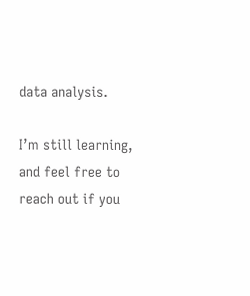data analysis.

I’m still learning, and feel free to reach out if you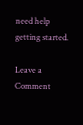need help getting started.

Leave a Comment